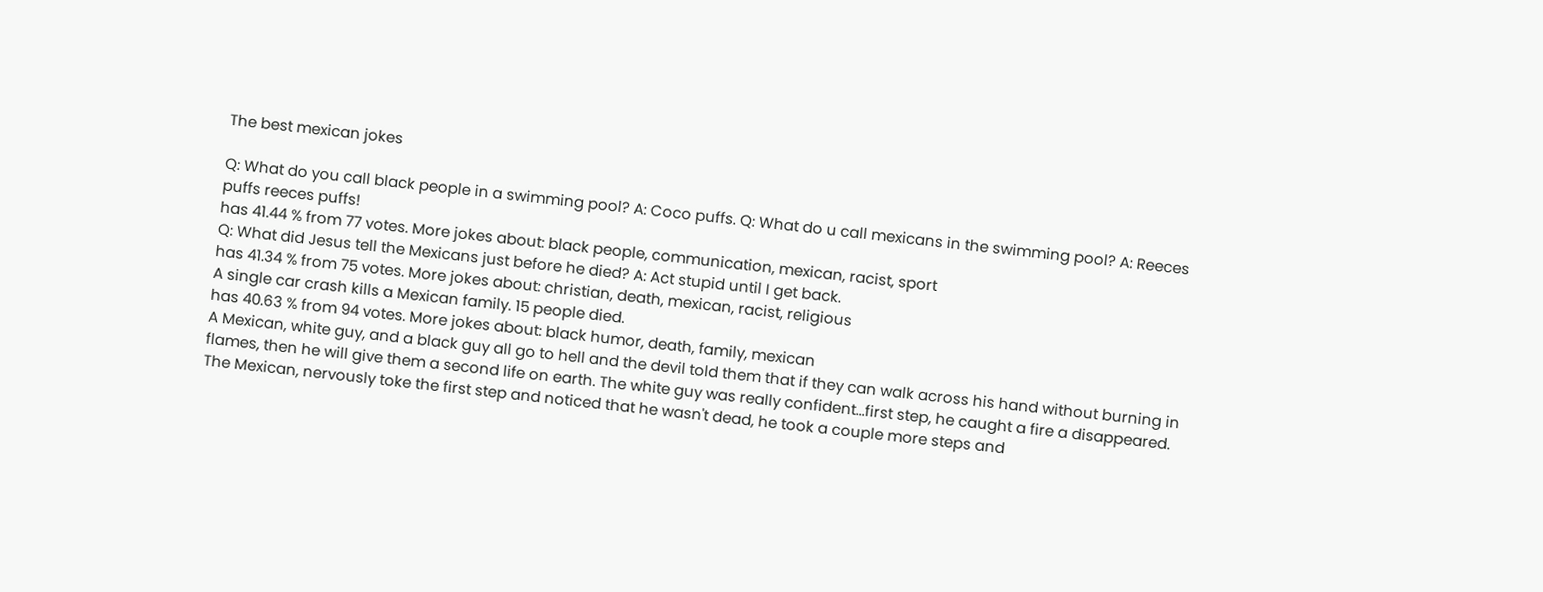The best mexican jokes

Q: What do you call black people in a swimming pool? A: Coco puffs. Q: What do u call mexicans in the swimming pool? A: Reeces puffs reeces puffs!
has 41.44 % from 77 votes. More jokes about: black people, communication, mexican, racist, sport
Q: What did Jesus tell the Mexicans just before he died? A: Act stupid until I get back.
has 41.34 % from 75 votes. More jokes about: christian, death, mexican, racist, religious
A single car crash kills a Mexican family. 15 people died.
has 40.63 % from 94 votes. More jokes about: black humor, death, family, mexican
A Mexican, white guy, and a black guy all go to hell and the devil told them that if they can walk across his hand without burning in flames, then he will give them a second life on earth. The white guy was really confident...first step, he caught a fire a disappeared. The Mexican, nervously toke the first step and noticed that he wasn't dead, he took a couple more steps and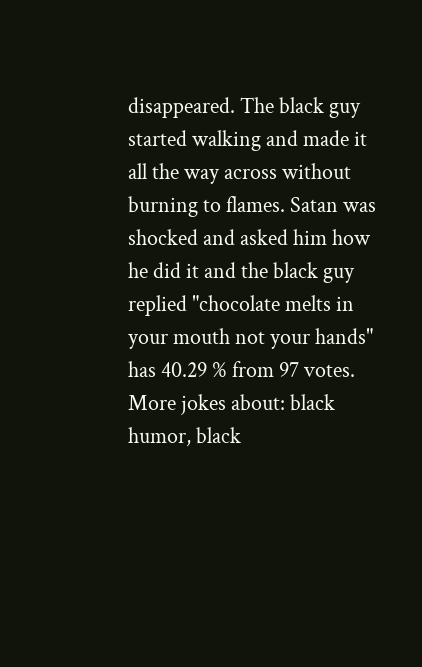disappeared. The black guy started walking and made it all the way across without burning to flames. Satan was shocked and asked him how he did it and the black guy replied "chocolate melts in your mouth not your hands"
has 40.29 % from 97 votes. More jokes about: black humor, black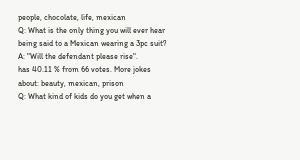people, chocolate, life, mexican
Q: What is the only thing you will ever hear being said to a Mexican wearing a 3pc suit? A: "Will the defendant please rise".
has 40.11 % from 66 votes. More jokes about: beauty, mexican, prison
Q: What kind of kids do you get when a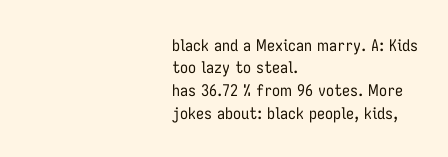black and a Mexican marry. A: Kids too lazy to steal.
has 36.72 % from 96 votes. More jokes about: black people, kids,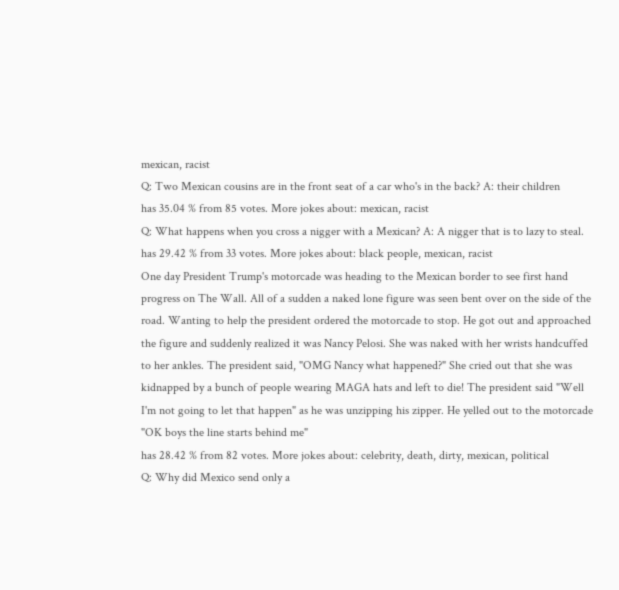mexican, racist
Q: Two Mexican cousins are in the front seat of a car who's in the back? A: their children
has 35.04 % from 85 votes. More jokes about: mexican, racist
Q: What happens when you cross a nigger with a Mexican? A: A nigger that is to lazy to steal.
has 29.42 % from 33 votes. More jokes about: black people, mexican, racist
One day President Trump's motorcade was heading to the Mexican border to see first hand progress on The Wall. All of a sudden a naked lone figure was seen bent over on the side of the road. Wanting to help the president ordered the motorcade to stop. He got out and approached the figure and suddenly realized it was Nancy Pelosi. She was naked with her wrists handcuffed to her ankles. The president said, "OMG Nancy what happened?" She cried out that she was kidnapped by a bunch of people wearing MAGA hats and left to die! The president said "Well I'm not going to let that happen" as he was unzipping his zipper. He yelled out to the motorcade "OK boys the line starts behind me"
has 28.42 % from 82 votes. More jokes about: celebrity, death, dirty, mexican, political
Q: Why did Mexico send only a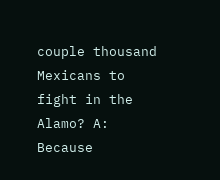couple thousand Mexicans to fight in the Alamo? A: Because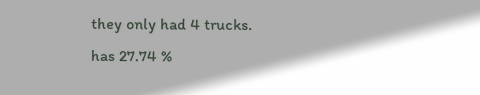they only had 4 trucks.
has 27.74 %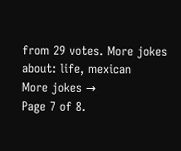from 29 votes. More jokes about: life, mexican
More jokes →
Page 7 of 8.